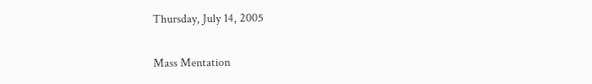Thursday, July 14, 2005

Mass Mentation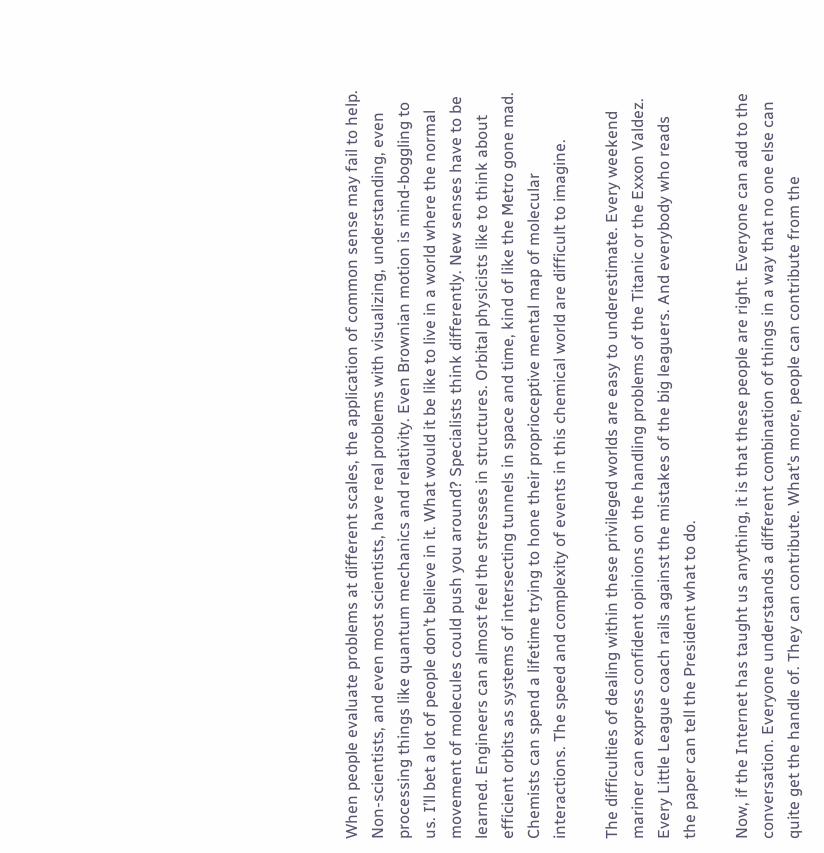When people evaluate problems at different scales, the application of common sense may fail to help. Non-scientists, and even most scientists, have real problems with visualizing, understanding, even processing things like quantum mechanics and relativity. Even Brownian motion is mind-boggling to us. I’ll bet a lot of people don’t believe in it. What would it be like to live in a world where the normal movement of molecules could push you around? Specialists think differently. New senses have to be learned. Engineers can almost feel the stresses in structures. Orbital physicists like to think about efficient orbits as systems of intersecting tunnels in space and time, kind of like the Metro gone mad. Chemists can spend a lifetime trying to hone their proprioceptive mental map of molecular interactions. The speed and complexity of events in this chemical world are difficult to imagine.

The difficulties of dealing within these privileged worlds are easy to underestimate. Every weekend mariner can express confident opinions on the handling problems of the Titanic or the Exxon Valdez. Every Little League coach rails against the mistakes of the big leaguers. And everybody who reads the paper can tell the President what to do.

Now, if the Internet has taught us anything, it is that these people are right. Everyone can add to the conversation. Everyone understands a different combination of things in a way that no one else can quite get the handle of. They can contribute. What’s more, people can contribute from the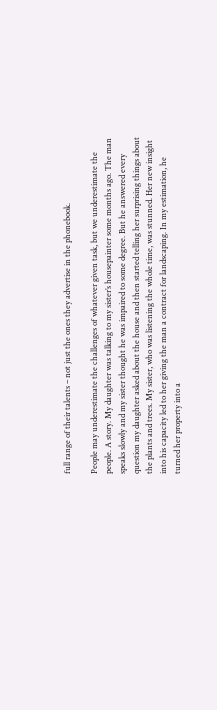full range of their talents – not just the ones they advertise in the phonebook.

People may underestimate the challenges of whatever given task, but we underestimate the people. A story. My daughter was talking to my sister’s housepainter some months ago. The man speaks slowly and my sister thought he was impaired to some degree. But he answered every question my daughter asked about the house and then started telling her surprising things about the plants and trees. My sister, who was listening the whole time, was stunned. Her new insight into his capacity led to her giving the man a contract for landscaping. In my estimation, he turned her property into a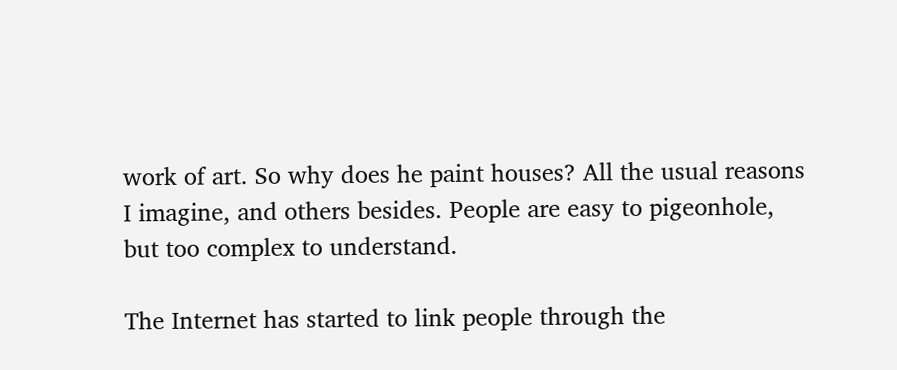work of art. So why does he paint houses? All the usual reasons I imagine, and others besides. People are easy to pigeonhole, but too complex to understand.

The Internet has started to link people through the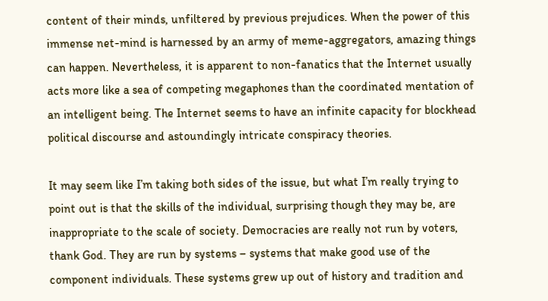content of their minds, unfiltered by previous prejudices. When the power of this immense net-mind is harnessed by an army of meme-aggregators, amazing things can happen. Nevertheless, it is apparent to non-fanatics that the Internet usually acts more like a sea of competing megaphones than the coordinated mentation of an intelligent being. The Internet seems to have an infinite capacity for blockhead political discourse and astoundingly intricate conspiracy theories.

It may seem like I’m taking both sides of the issue, but what I’m really trying to point out is that the skills of the individual, surprising though they may be, are inappropriate to the scale of society. Democracies are really not run by voters, thank God. They are run by systems – systems that make good use of the component individuals. These systems grew up out of history and tradition and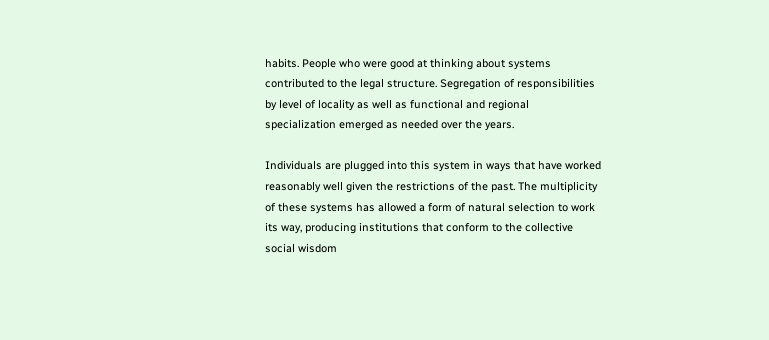habits. People who were good at thinking about systems contributed to the legal structure. Segregation of responsibilities by level of locality as well as functional and regional specialization emerged as needed over the years.

Individuals are plugged into this system in ways that have worked reasonably well given the restrictions of the past. The multiplicity of these systems has allowed a form of natural selection to work its way, producing institutions that conform to the collective social wisdom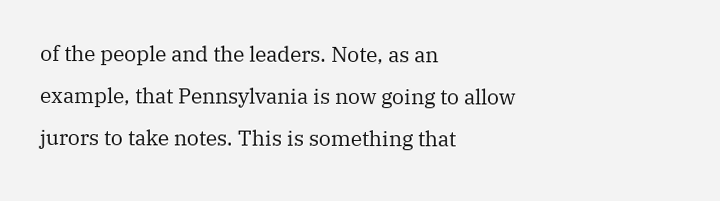of the people and the leaders. Note, as an example, that Pennsylvania is now going to allow jurors to take notes. This is something that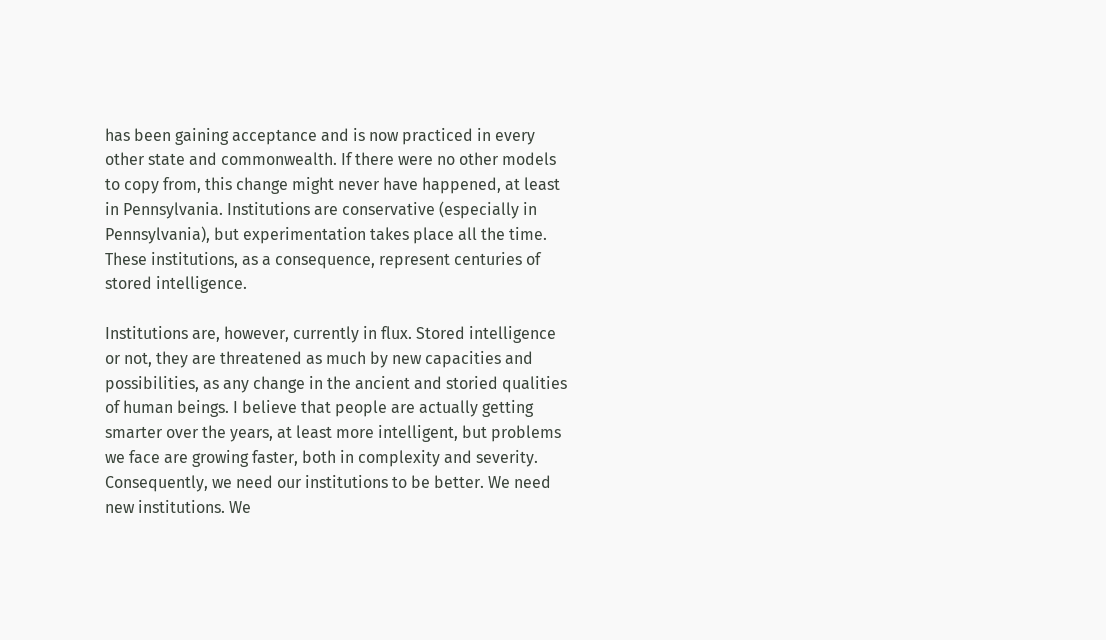has been gaining acceptance and is now practiced in every other state and commonwealth. If there were no other models to copy from, this change might never have happened, at least in Pennsylvania. Institutions are conservative (especially in Pennsylvania), but experimentation takes place all the time. These institutions, as a consequence, represent centuries of stored intelligence.

Institutions are, however, currently in flux. Stored intelligence or not, they are threatened as much by new capacities and possibilities, as any change in the ancient and storied qualities of human beings. I believe that people are actually getting smarter over the years, at least more intelligent, but problems we face are growing faster, both in complexity and severity. Consequently, we need our institutions to be better. We need new institutions. We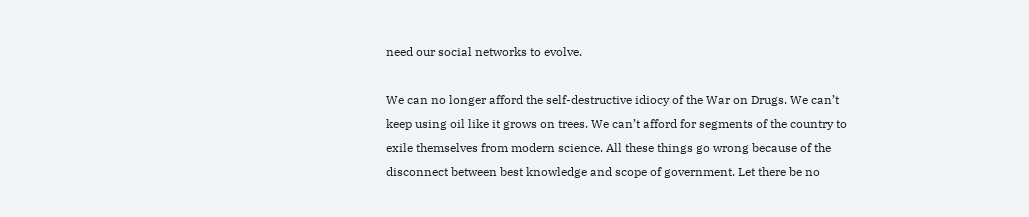need our social networks to evolve.

We can no longer afford the self-destructive idiocy of the War on Drugs. We can’t keep using oil like it grows on trees. We can’t afford for segments of the country to exile themselves from modern science. All these things go wrong because of the disconnect between best knowledge and scope of government. Let there be no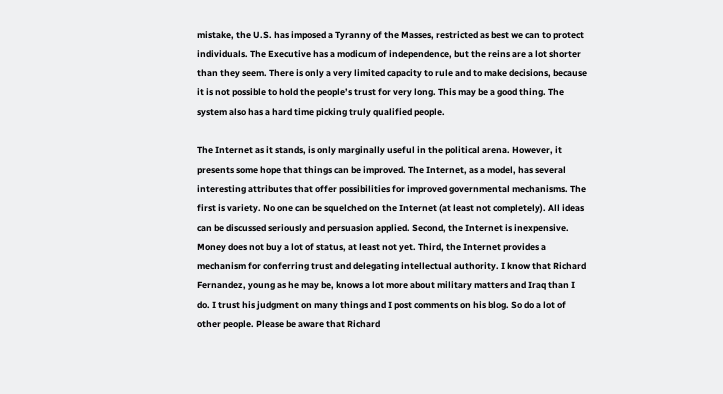mistake, the U.S. has imposed a Tyranny of the Masses, restricted as best we can to protect individuals. The Executive has a modicum of independence, but the reins are a lot shorter than they seem. There is only a very limited capacity to rule and to make decisions, because it is not possible to hold the people’s trust for very long. This may be a good thing. The system also has a hard time picking truly qualified people.

The Internet as it stands, is only marginally useful in the political arena. However, it presents some hope that things can be improved. The Internet, as a model, has several interesting attributes that offer possibilities for improved governmental mechanisms. The first is variety. No one can be squelched on the Internet (at least not completely). All ideas can be discussed seriously and persuasion applied. Second, the Internet is inexpensive. Money does not buy a lot of status, at least not yet. Third, the Internet provides a mechanism for conferring trust and delegating intellectual authority. I know that Richard Fernandez, young as he may be, knows a lot more about military matters and Iraq than I do. I trust his judgment on many things and I post comments on his blog. So do a lot of other people. Please be aware that Richard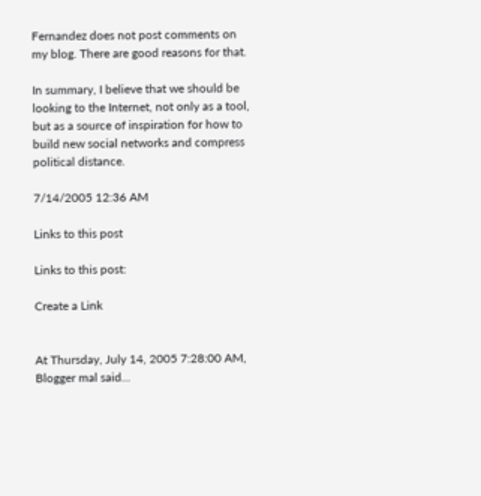Fernandez does not post comments on my blog. There are good reasons for that.

In summary, I believe that we should be looking to the Internet, not only as a tool, but as a source of inspiration for how to build new social networks and compress political distance.

7/14/2005 12:36 AM

Links to this post

Links to this post:

Create a Link


At Thursday, July 14, 2005 7:28:00 AM, Blogger mal said...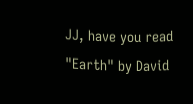JJ, have you read "Earth" by David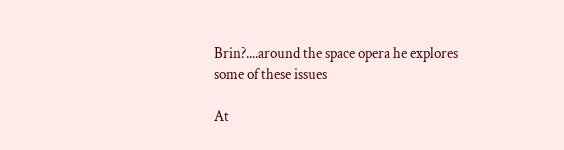Brin?....around the space opera he explores some of these issues

At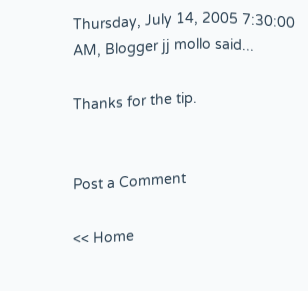Thursday, July 14, 2005 7:30:00 AM, Blogger jj mollo said...

Thanks for the tip.


Post a Comment

<< Home